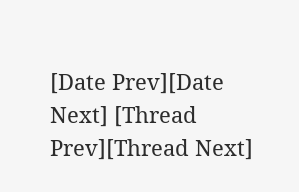[Date Prev][Date Next] [Thread Prev][Thread Next]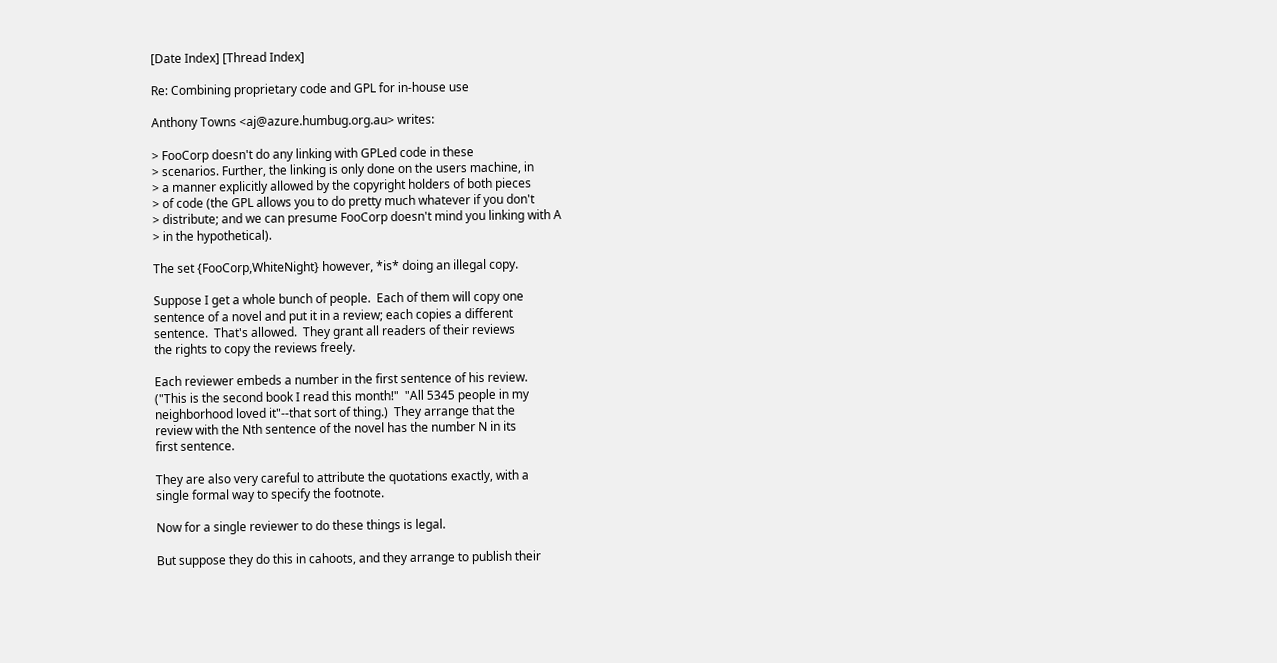[Date Index] [Thread Index]

Re: Combining proprietary code and GPL for in-house use

Anthony Towns <aj@azure.humbug.org.au> writes:

> FooCorp doesn't do any linking with GPLed code in these
> scenarios. Further, the linking is only done on the users machine, in
> a manner explicitly allowed by the copyright holders of both pieces
> of code (the GPL allows you to do pretty much whatever if you don't
> distribute; and we can presume FooCorp doesn't mind you linking with A
> in the hypothetical).

The set {FooCorp,WhiteNight} however, *is* doing an illegal copy.

Suppose I get a whole bunch of people.  Each of them will copy one
sentence of a novel and put it in a review; each copies a different
sentence.  That's allowed.  They grant all readers of their reviews
the rights to copy the reviews freely.

Each reviewer embeds a number in the first sentence of his review.
("This is the second book I read this month!"  "All 5345 people in my
neighborhood loved it"--that sort of thing.)  They arrange that the
review with the Nth sentence of the novel has the number N in its
first sentence.

They are also very careful to attribute the quotations exactly, with a
single formal way to specify the footnote.

Now for a single reviewer to do these things is legal.

But suppose they do this in cahoots, and they arrange to publish their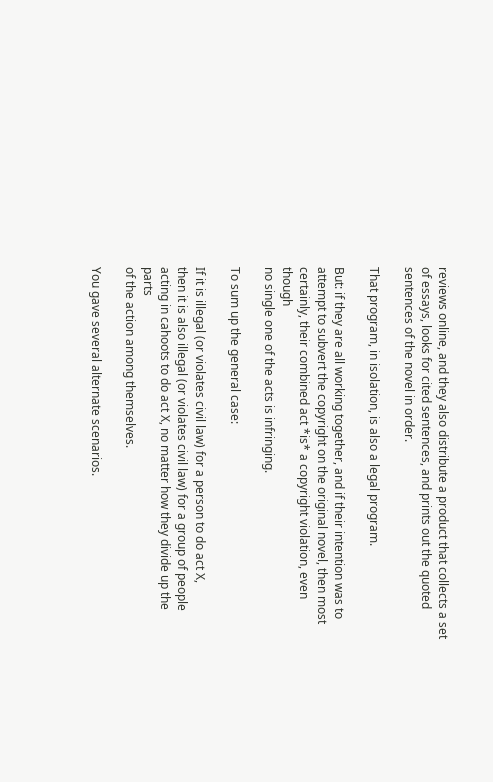reviews online, and they also distribute a product that collects a set
of essays, looks for cited sentences, and prints out the quoted
sentences of the novel in order.

That program, in isolation, is also a legal program.

But: if they are all working together, and if their intention was to
attempt to subvert the copyright on the original novel, then most
certainly, their combined act *is* a copyright violation, even though
no single one of the acts is infringing.

To sum up the general case:

If it is illegal (or violates civil law) for a person to do act X,
then it is also illegal (or violates civil law) for a group of people
acting in cahoots to do act X, no matter how they divide up the parts
of the action among themselves.

You gave several alternate scenarios.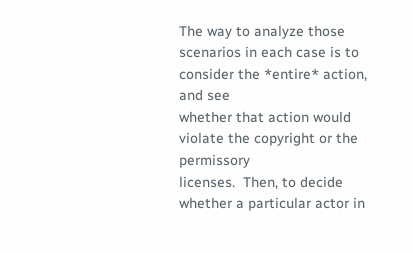The way to analyze those
scenarios in each case is to consider the *entire* action, and see
whether that action would violate the copyright or the permissory
licenses.  Then, to decide whether a particular actor in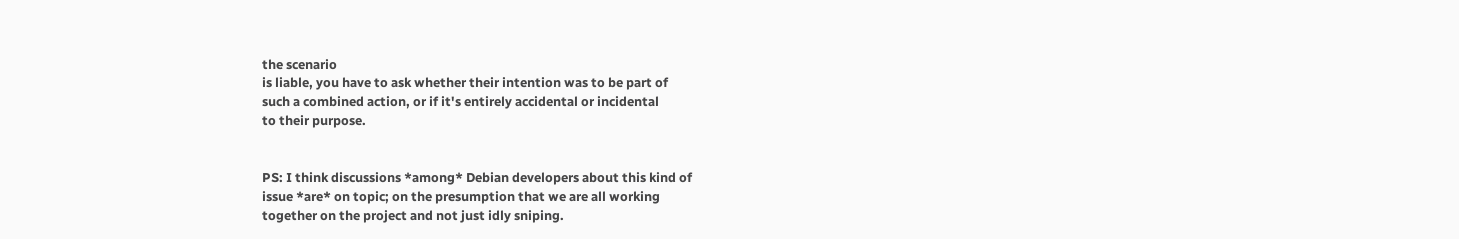the scenario
is liable, you have to ask whether their intention was to be part of
such a combined action, or if it's entirely accidental or incidental
to their purpose.


PS: I think discussions *among* Debian developers about this kind of
issue *are* on topic; on the presumption that we are all working
together on the project and not just idly sniping.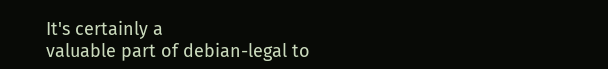It's certainly a
valuable part of debian-legal to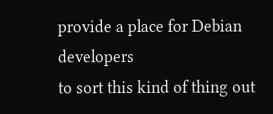provide a place for Debian developers
to sort this kind of thing out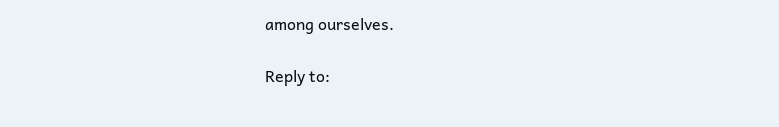among ourselves.

Reply to: